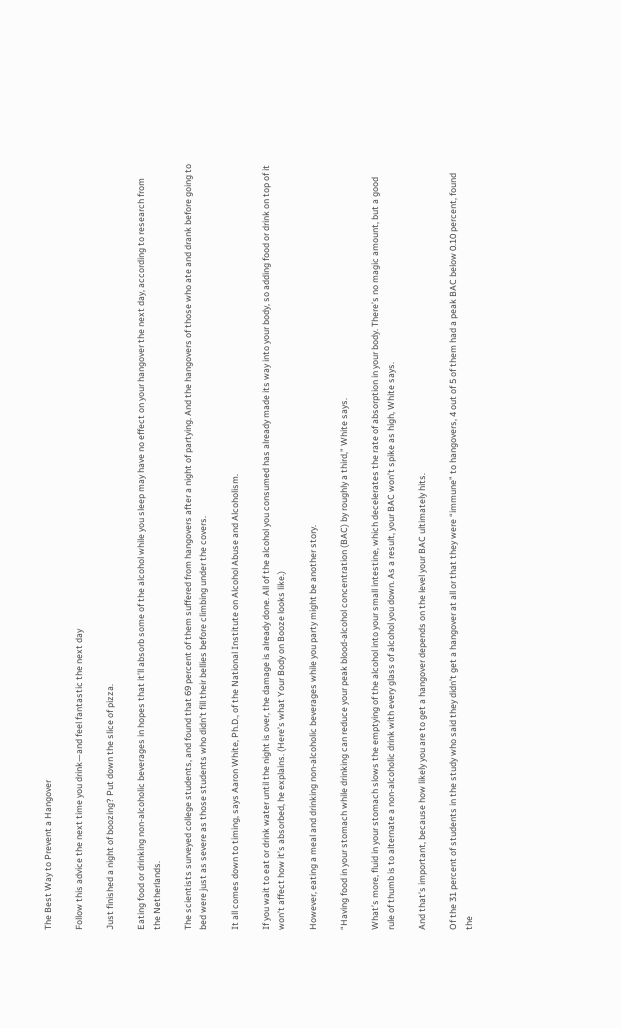The Best Way to Prevent a Hangover

Follow this advice the next time you drink—and feel fantastic the next day

Just finished a night of boozing? Put down the slice of pizza.

Eating food or drinking non-alcoholic beverages in hopes that it’ll absorb some of the alcohol while you sleep may have no effect on your hangover the next day, according to research from the Netherlands.

The scientists surveyed college students, and found that 69 percent of them suffered from hangovers after a night of partying. And the hangovers of those who ate and drank before going to bed were just as severe as those students who didn’t fill their bellies before climbing under the covers.

It all comes down to timing, says Aaron White, Ph.D., of the National Institute on Alcohol Abuse and Alcoholism.

If you wait to eat or drink water until the night is over, the damage is already done. All of the alcohol you consumed has already made its way into your body, so adding food or drink on top of it won’t affect how it’s absorbed, he explains. (Here’s what Your Body on Booze looks like.)

However, eating a meal and drinking non-alcoholic beverages while you party might be another story.

“Having food in your stomach while drinking can reduce your peak blood-alcohol concentration (BAC) by roughly a third,” White says.

What’s more, fluid in your stomach slows the emptying of the alcohol into your small intestine, which decelerates the rate of absorption in your body. There’s no magic amount, but a good rule of thumb is to alternate a non-alcoholic drink with every glass of alcohol you down. As a result, your BAC won’t spike as high, White says.

And that’s important, because how likely you are to get a hangover depends on the level your BAC ultimately hits.

Of the 31 percent of students in the study who said they didn’t get a hangover at all or that they were “immune” to hangovers, 4 out of 5 of them had a peak BAC below 0.10 percent, found the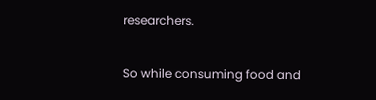researchers.

So while consuming food and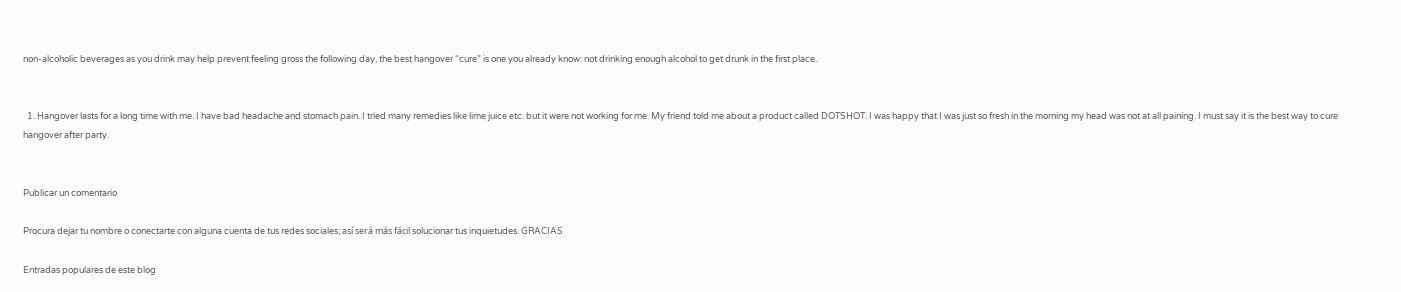non-alcoholic beverages as you drink may help prevent feeling gross the following day, the best hangover “cure” is one you already know: not drinking enough alcohol to get drunk in the first place.


  1. Hangover lasts for a long time with me. I have bad headache and stomach pain. I tried many remedies like lime juice etc. but it were not working for me. My friend told me about a product called DOTSHOT. I was happy that I was just so fresh in the morning my head was not at all paining. I must say it is the best way to cure hangover after party.


Publicar un comentario

Procura dejar tu nombre o conectarte con alguna cuenta de tus redes sociales; así será más fácil solucionar tus inquietudes. GRACIAS

Entradas populares de este blog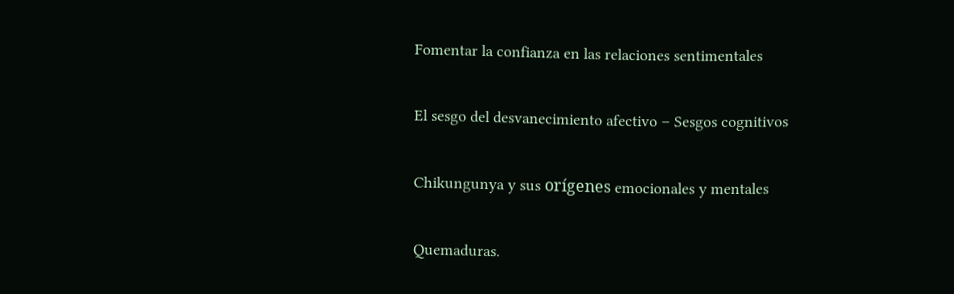Fomentar la confianza en las relaciones sentimentales

El sesgo del desvanecimiento afectivo – Sesgos cognitivos

Chikungunya y sus orígenes emocionales y mentales

Quemaduras.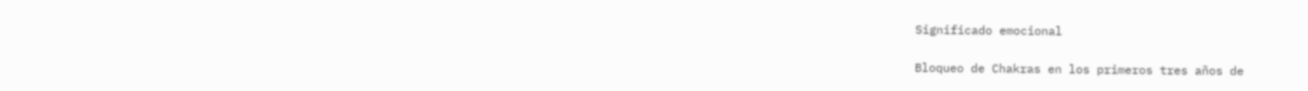Significado emocional

Bloqueo de Chakras en los primeros tres años de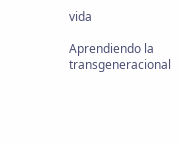vida

Aprendiendo la transgeneracional